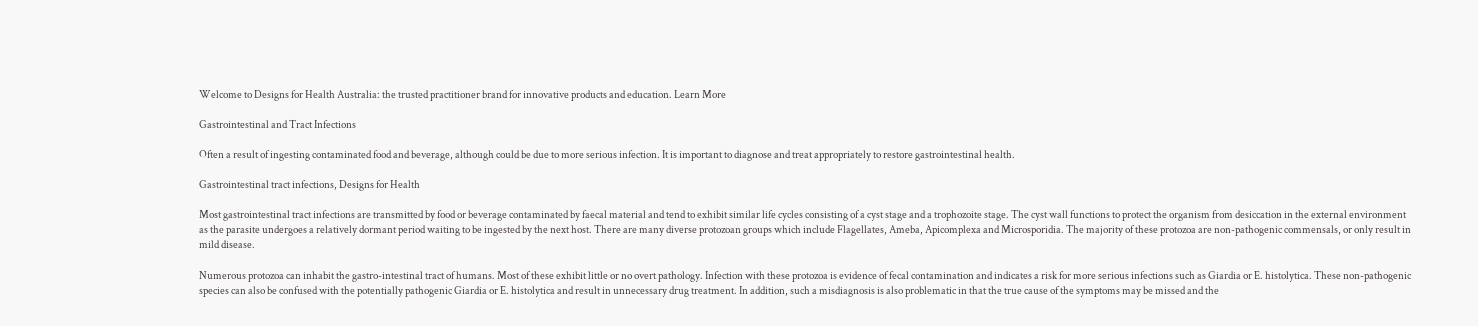Welcome to Designs for Health Australia: the trusted practitioner brand for innovative products and education. Learn More

Gastrointestinal and Tract Infections

Often a result of ingesting contaminated food and beverage, although could be due to more serious infection. It is important to diagnose and treat appropriately to restore gastrointestinal health.

Gastrointestinal tract infections, Designs for Health

Most gastrointestinal tract infections are transmitted by food or beverage contaminated by faecal material and tend to exhibit similar life cycles consisting of a cyst stage and a trophozoite stage. The cyst wall functions to protect the organism from desiccation in the external environment as the parasite undergoes a relatively dormant period waiting to be ingested by the next host. There are many diverse protozoan groups which include Flagellates, Ameba, Apicomplexa and Microsporidia. The majority of these protozoa are non-pathogenic commensals, or only result in mild disease.

Numerous protozoa can inhabit the gastro-intestinal tract of humans. Most of these exhibit little or no overt pathology. Infection with these protozoa is evidence of fecal contamination and indicates a risk for more serious infections such as Giardia or E. histolytica. These non-pathogenic species can also be confused with the potentially pathogenic Giardia or E. histolytica and result in unnecessary drug treatment. In addition, such a misdiagnosis is also problematic in that the true cause of the symptoms may be missed and the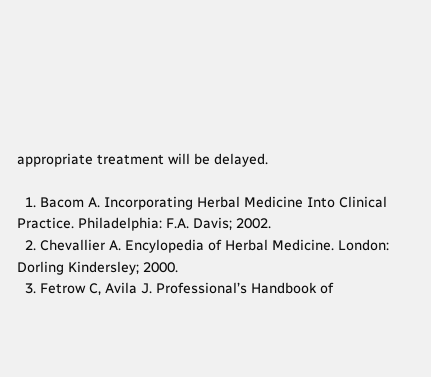appropriate treatment will be delayed.

  1. Bacom A. Incorporating Herbal Medicine Into Clinical Practice. Philadelphia: F.A. Davis; 2002.
  2. Chevallier A. Encylopedia of Herbal Medicine. London: Dorling Kindersley; 2000.
  3. Fetrow C, Avila J. Professional’s Handbook of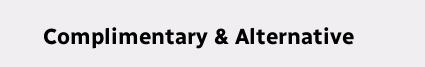Complimentary & Alternative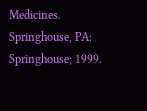Medicines. Springhouse, PA: Springhouse; 1999.